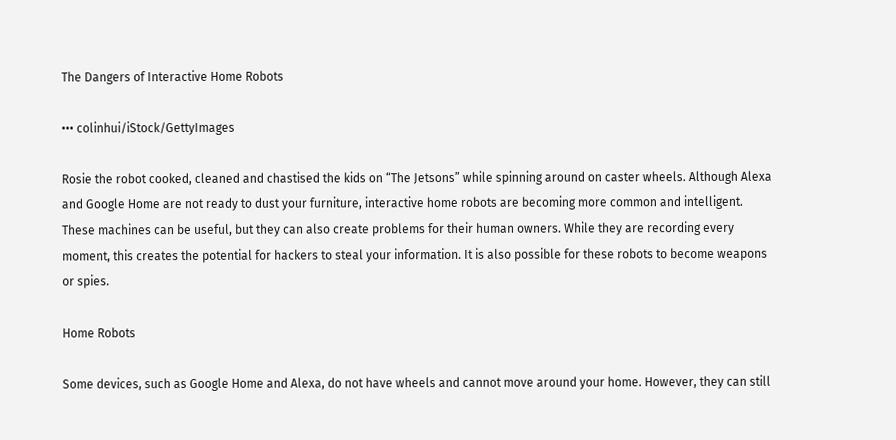The Dangers of Interactive Home Robots

••• colinhui/iStock/GettyImages

Rosie the robot cooked, cleaned and chastised the kids on “The Jetsons” while spinning around on caster wheels. Although Alexa and Google Home are not ready to dust your furniture, interactive home robots are becoming more common and intelligent. These machines can be useful, but they can also create problems for their human owners. While they are recording every moment, this creates the potential for hackers to steal your information. It is also possible for these robots to become weapons or spies.

Home Robots

Some devices, such as Google Home and Alexa, do not have wheels and cannot move around your home. However, they can still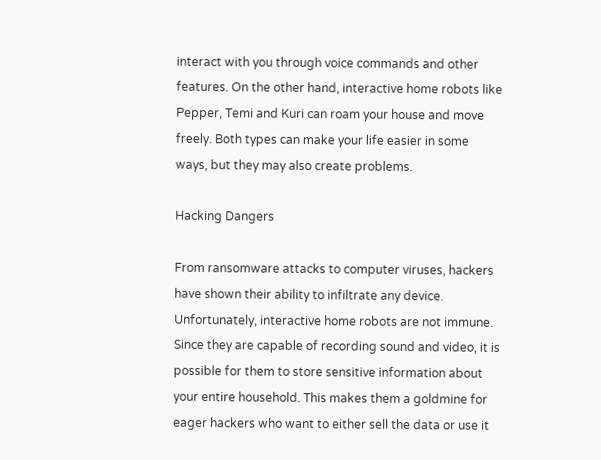interact with you through voice commands and other features. On the other hand, interactive home robots like Pepper, Temi and Kuri can roam your house and move freely. Both types can make your life easier in some ways, but they may also create problems.

Hacking Dangers

From ransomware attacks to computer viruses, hackers have shown their ability to infiltrate any device. Unfortunately, interactive home robots are not immune. Since they are capable of recording sound and video, it is possible for them to store sensitive information about your entire household. This makes them a goldmine for eager hackers who want to either sell the data or use it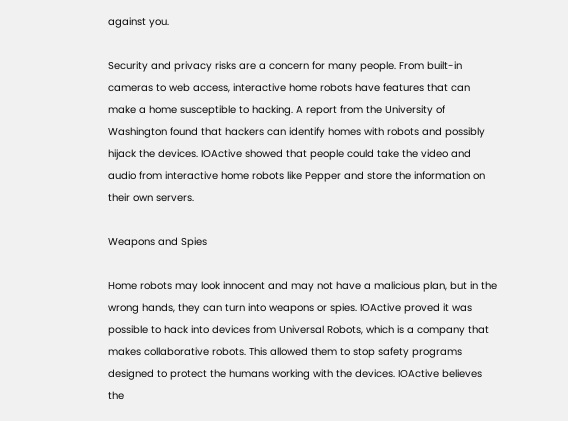against you.

Security and privacy risks are a concern for many people. From built-in cameras to web access, interactive home robots have features that can make a home susceptible to hacking. A report from the University of Washington found that hackers can identify homes with robots and possibly hijack the devices. IOActive showed that people could take the video and audio from interactive home robots like Pepper and store the information on their own servers.

Weapons and Spies

Home robots may look innocent and may not have a malicious plan, but in the wrong hands, they can turn into weapons or spies. IOActive proved it was possible to hack into devices from Universal Robots, which is a company that makes collaborative robots. This allowed them to stop safety programs designed to protect the humans working with the devices. IOActive believes the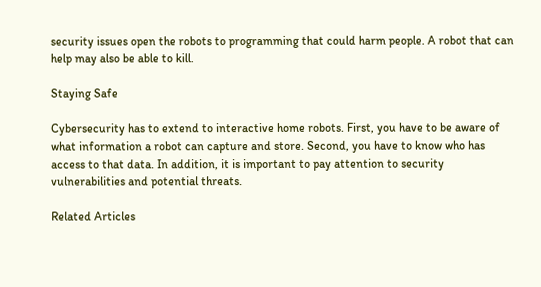security issues open the robots to programming that could harm people. A robot that can help may also be able to kill.

Staying Safe

Cybersecurity has to extend to interactive home robots. First, you have to be aware of what information a robot can capture and store. Second, you have to know who has access to that data. In addition, it is important to pay attention to security vulnerabilities and potential threats.

Related Articles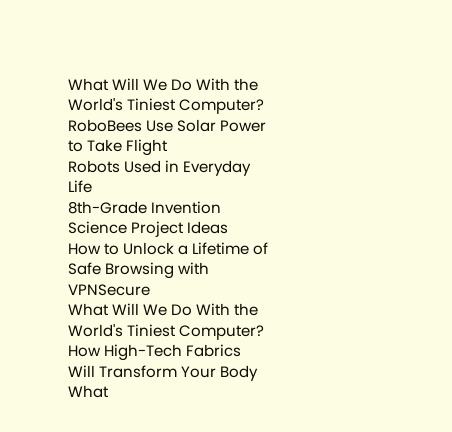What Will We Do With the World's Tiniest Computer?
RoboBees Use Solar Power to Take Flight
Robots Used in Everyday Life
8th-Grade Invention Science Project Ideas
How to Unlock a Lifetime of Safe Browsing with VPNSecure
What Will We Do With the World's Tiniest Computer?
How High-Tech Fabrics Will Transform Your Body
What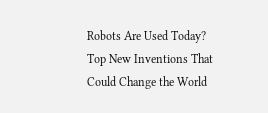Robots Are Used Today?
Top New Inventions That Could Change the World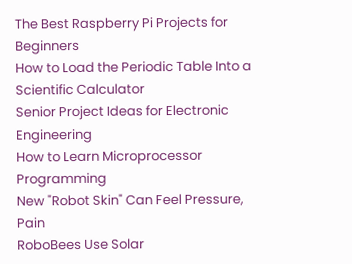The Best Raspberry Pi Projects for Beginners
How to Load the Periodic Table Into a Scientific Calculator
Senior Project Ideas for Electronic Engineering
How to Learn Microprocessor Programming
New "Robot Skin" Can Feel Pressure, Pain
RoboBees Use Solar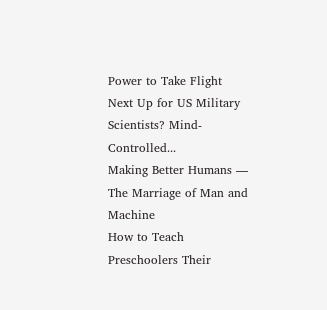Power to Take Flight
Next Up for US Military Scientists? Mind-Controlled...
Making Better Humans — The Marriage of Man and Machine
How to Teach Preschoolers Their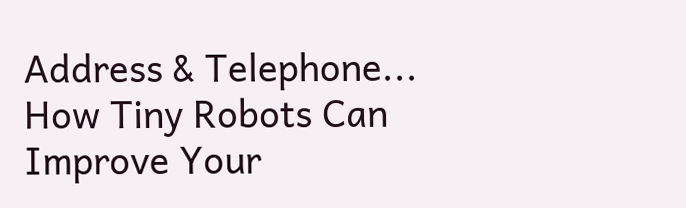Address & Telephone...
How Tiny Robots Can Improve Your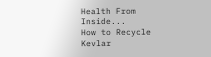Health From Inside...
How to Recycle Kevlar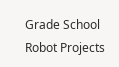Grade School Robot Projects